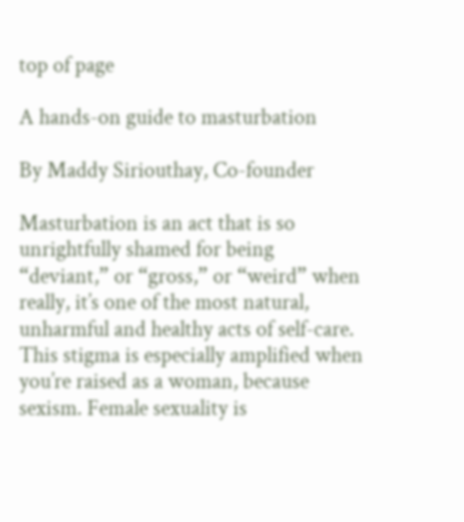top of page

A hands-on guide to masturbation

By Maddy Siriouthay, Co-founder

Masturbation is an act that is so unrightfully shamed for being “deviant,” or “gross,” or “weird” when really, it’s one of the most natural, unharmful and healthy acts of self-care. This stigma is especially amplified when you’re raised as a woman, because sexism. Female sexuality is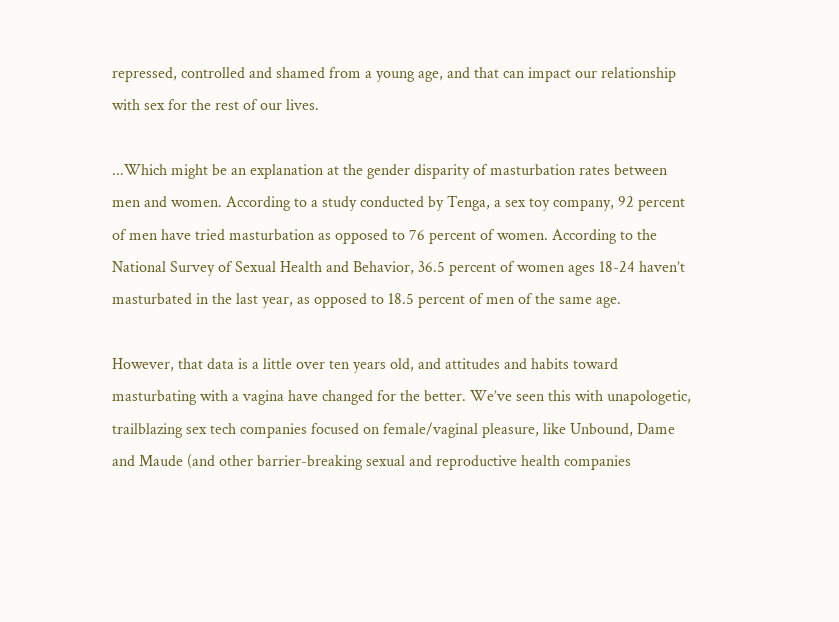repressed, controlled and shamed from a young age, and that can impact our relationship with sex for the rest of our lives.

...Which might be an explanation at the gender disparity of masturbation rates between men and women. According to a study conducted by Tenga, a sex toy company, 92 percent of men have tried masturbation as opposed to 76 percent of women. According to the National Survey of Sexual Health and Behavior, 36.5 percent of women ages 18-24 haven’t masturbated in the last year, as opposed to 18.5 percent of men of the same age.

However, that data is a little over ten years old, and attitudes and habits toward masturbating with a vagina have changed for the better. We’ve seen this with unapologetic, trailblazing sex tech companies focused on female/vaginal pleasure, like Unbound, Dame and Maude (and other barrier-breaking sexual and reproductive health companies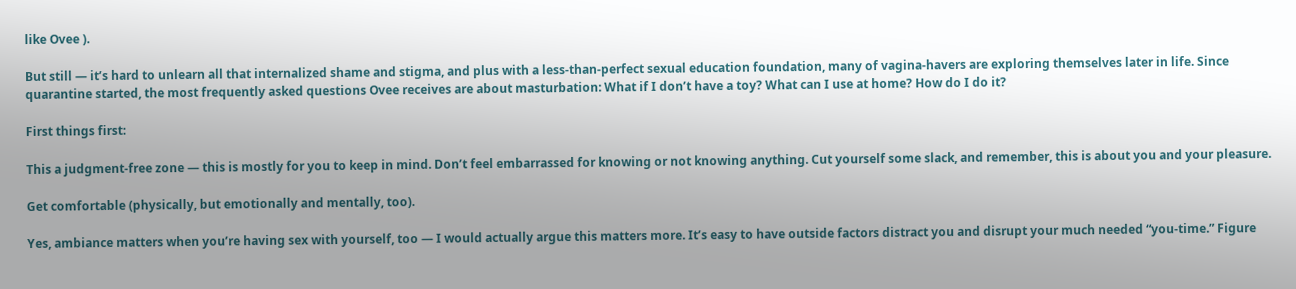like Ovee ).

But still — it’s hard to unlearn all that internalized shame and stigma, and plus with a less-than-perfect sexual education foundation, many of vagina-havers are exploring themselves later in life. Since quarantine started, the most frequently asked questions Ovee receives are about masturbation: What if I don’t have a toy? What can I use at home? How do I do it?

First things first:

This a judgment-free zone — this is mostly for you to keep in mind. Don’t feel embarrassed for knowing or not knowing anything. Cut yourself some slack, and remember, this is about you and your pleasure.

Get comfortable (physically, but emotionally and mentally, too).

Yes, ambiance matters when you’re having sex with yourself, too — I would actually argue this matters more. It’s easy to have outside factors distract you and disrupt your much needed “you-time.” Figure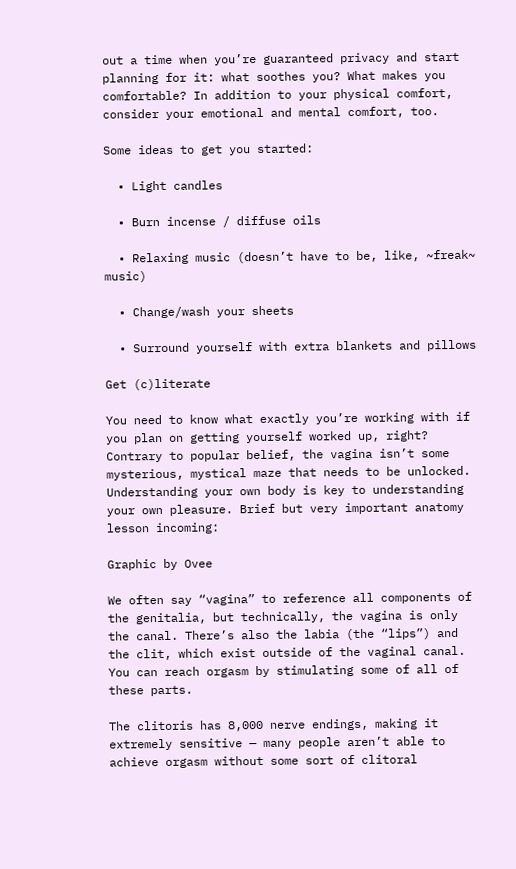out a time when you’re guaranteed privacy and start planning for it: what soothes you? What makes you comfortable? In addition to your physical comfort, consider your emotional and mental comfort, too.

Some ideas to get you started:

  • Light candles

  • Burn incense / diffuse oils

  • Relaxing music (doesn’t have to be, like, ~freak~ music)

  • Change/wash your sheets

  • Surround yourself with extra blankets and pillows

Get (c)literate

You need to know what exactly you’re working with if you plan on getting yourself worked up, right? Contrary to popular belief, the vagina isn’t some mysterious, mystical maze that needs to be unlocked. Understanding your own body is key to understanding your own pleasure. Brief but very important anatomy lesson incoming:

Graphic by Ovee

We often say “vagina” to reference all components of the genitalia, but technically, the vagina is only the canal. There’s also the labia (the “lips”) and the clit, which exist outside of the vaginal canal. You can reach orgasm by stimulating some of all of these parts.

The clitoris has 8,000 nerve endings, making it extremely sensitive — many people aren’t able to achieve orgasm without some sort of clitoral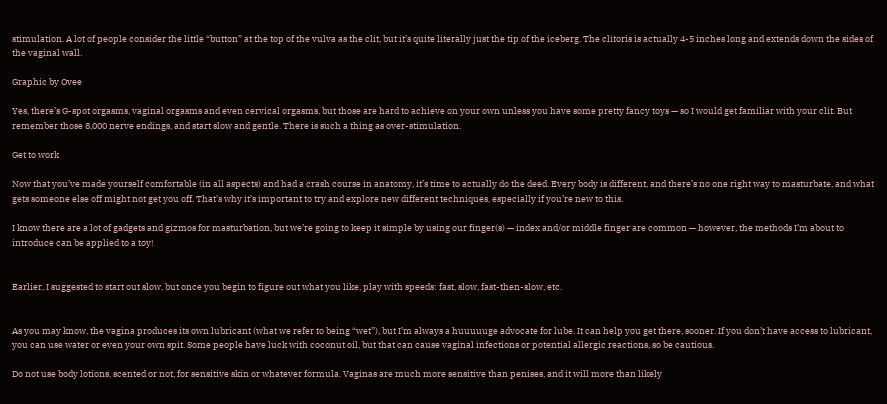stimulation. A lot of people consider the little “button” at the top of the vulva as the clit, but it’s quite literally just the tip of the iceberg. The clitoris is actually 4-5 inches long and extends down the sides of the vaginal wall.

Graphic by Ovee

Yes, there’s G-spot orgasms, vaginal orgasms and even cervical orgasms, but those are hard to achieve on your own unless you have some pretty fancy toys — so I would get familiar with your clit. But remember those 8,000 nerve endings, and start slow and gentle. There is such a thing as over-stimulation.

Get to work

Now that you’ve made yourself comfortable (in all aspects) and had a crash course in anatomy, it’s time to actually do the deed. Every body is different, and there’s no one right way to masturbate, and what gets someone else off might not get you off. That’s why it’s important to try and explore new different techniques, especially if you’re new to this.

I know there are a lot of gadgets and gizmos for masturbation, but we’re going to keep it simple by using our finger(s) — index and/or middle finger are common — however, the methods I’m about to introduce can be applied to a toy!


Earlier, I suggested to start out slow, but once you begin to figure out what you like, play with speeds: fast, slow, fast-then-slow, etc.


As you may know, the vagina produces its own lubricant (what we refer to being “wet”), but I’m always a huuuuuge advocate for lube. It can help you get there, sooner. If you don’t have access to lubricant, you can use water or even your own spit. Some people have luck with coconut oil, but that can cause vaginal infections or potential allergic reactions, so be cautious.

Do not use body lotions, scented or not, for sensitive skin or whatever formula. Vaginas are much more sensitive than penises, and it will more than likely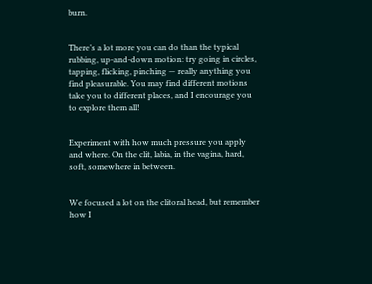burn.


There’s a lot more you can do than the typical rubbing, up-and-down motion: try going in circles, tapping, flicking, pinching — really anything you find pleasurable. You may find different motions take you to different places, and I encourage you to explore them all!


Experiment with how much pressure you apply and where. On the clit, labia, in the vagina, hard, soft, somewhere in between.


We focused a lot on the clitoral head, but remember how I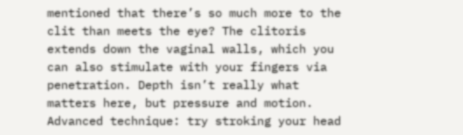mentioned that there’s so much more to the clit than meets the eye? The clitoris extends down the vaginal walls, which you can also stimulate with your fingers via penetration. Depth isn’t really what matters here, but pressure and motion. Advanced technique: try stroking your head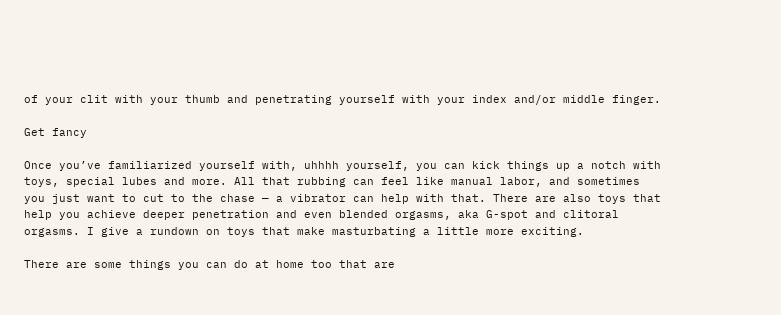of your clit with your thumb and penetrating yourself with your index and/or middle finger.

Get fancy

Once you’ve familiarized yourself with, uhhhh yourself, you can kick things up a notch with toys, special lubes and more. All that rubbing can feel like manual labor, and sometimes you just want to cut to the chase — a vibrator can help with that. There are also toys that help you achieve deeper penetration and even blended orgasms, aka G-spot and clitoral orgasms. I give a rundown on toys that make masturbating a little more exciting.

There are some things you can do at home too that are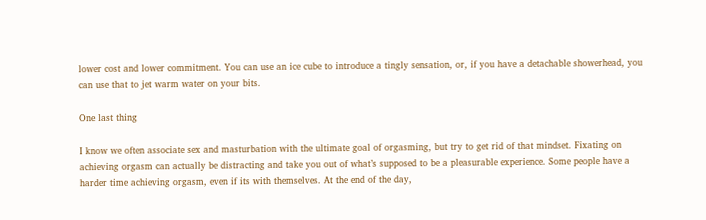lower cost and lower commitment. You can use an ice cube to introduce a tingly sensation, or, if you have a detachable showerhead, you can use that to jet warm water on your bits.

One last thing

I know we often associate sex and masturbation with the ultimate goal of orgasming, but try to get rid of that mindset. Fixating on achieving orgasm can actually be distracting and take you out of what’s supposed to be a pleasurable experience. Some people have a harder time achieving orgasm, even if its with themselves. At the end of the day,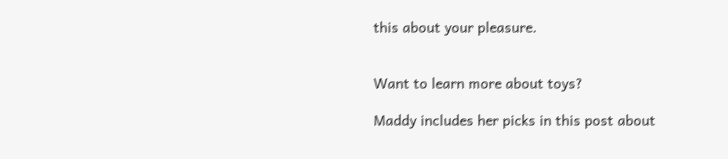this about your pleasure.


Want to learn more about toys?

Maddy includes her picks in this post about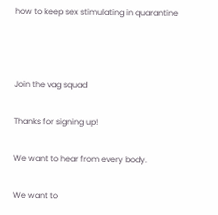how to keep sex stimulating in quarantine



Join the vag squad

Thanks for signing up!

We want to hear from every body.

We want to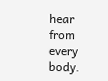hear from every body.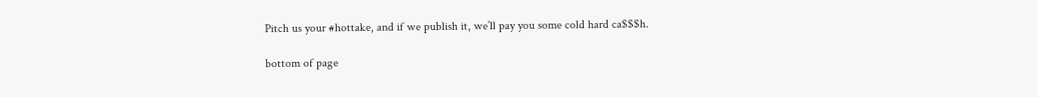Pitch us your #hottake, and if we publish it, we’ll pay you some cold hard ca$$$h.

bottom of page